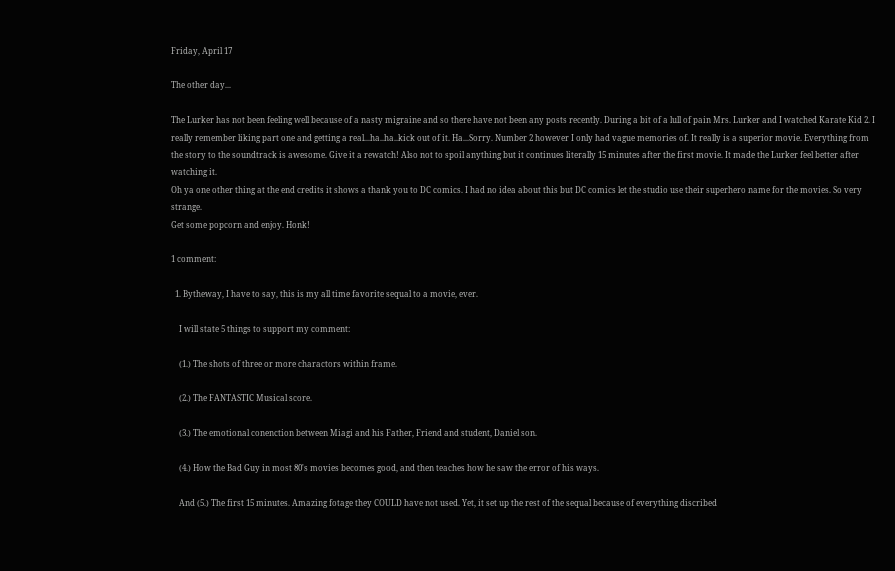Friday, April 17

The other day...

The Lurker has not been feeling well because of a nasty migraine and so there have not been any posts recently. During a bit of a lull of pain Mrs. Lurker and I watched Karate Kid 2. I really remember liking part one and getting a real...ha..ha..kick out of it. Ha...Sorry. Number 2 however I only had vague memories of. It really is a superior movie. Everything from the story to the soundtrack is awesome. Give it a rewatch! Also not to spoil anything but it continues literally 15 minutes after the first movie. It made the Lurker feel better after watching it.
Oh ya one other thing at the end credits it shows a thank you to DC comics. I had no idea about this but DC comics let the studio use their superhero name for the movies. So very strange.
Get some popcorn and enjoy. Honk!

1 comment:

  1. Bytheway, I have to say, this is my all time favorite sequal to a movie, ever.

    I will state 5 things to support my comment:

    (1.) The shots of three or more charactors within frame.

    (2.) The FANTASTIC Musical score.

    (3.) The emotional conenction between Miagi and his Father, Friend and student, Daniel son.

    (4.) How the Bad Guy in most 80's movies becomes good, and then teaches how he saw the error of his ways.

    And (5.) The first 15 minutes. Amazing fotage they COULD have not used. Yet, it set up the rest of the sequal because of everything discribed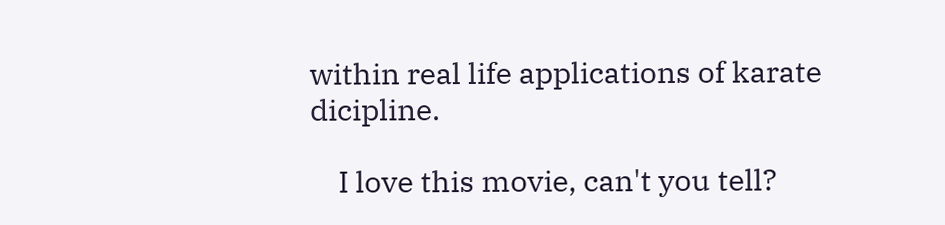within real life applications of karate dicipline.

    I love this movie, can't you tell?